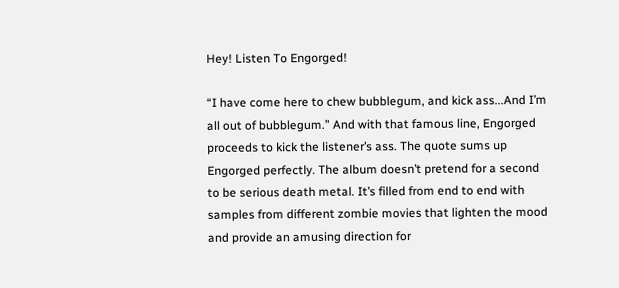Hey! Listen To Engorged!

“I have come here to chew bubblegum, and kick ass...And I’m all out of bubblegum.” And with that famous line, Engorged proceeds to kick the listener’s ass. The quote sums up Engorged perfectly. The album doesn’t pretend for a second to be serious death metal. It’s filled from end to end with samples from different zombie movies that lighten the mood and provide an amusing direction for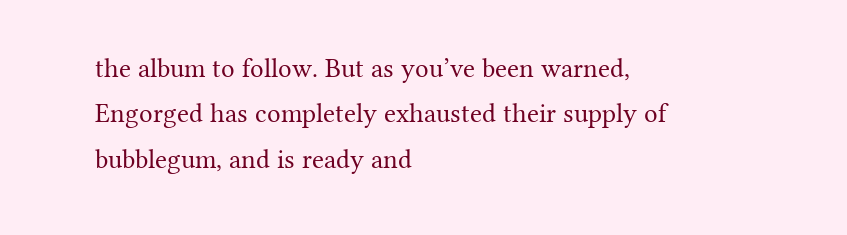the album to follow. But as you’ve been warned, Engorged has completely exhausted their supply of bubblegum, and is ready and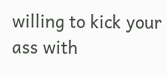willing to kick your ass with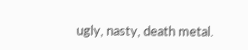ugly, nasty, death metal.